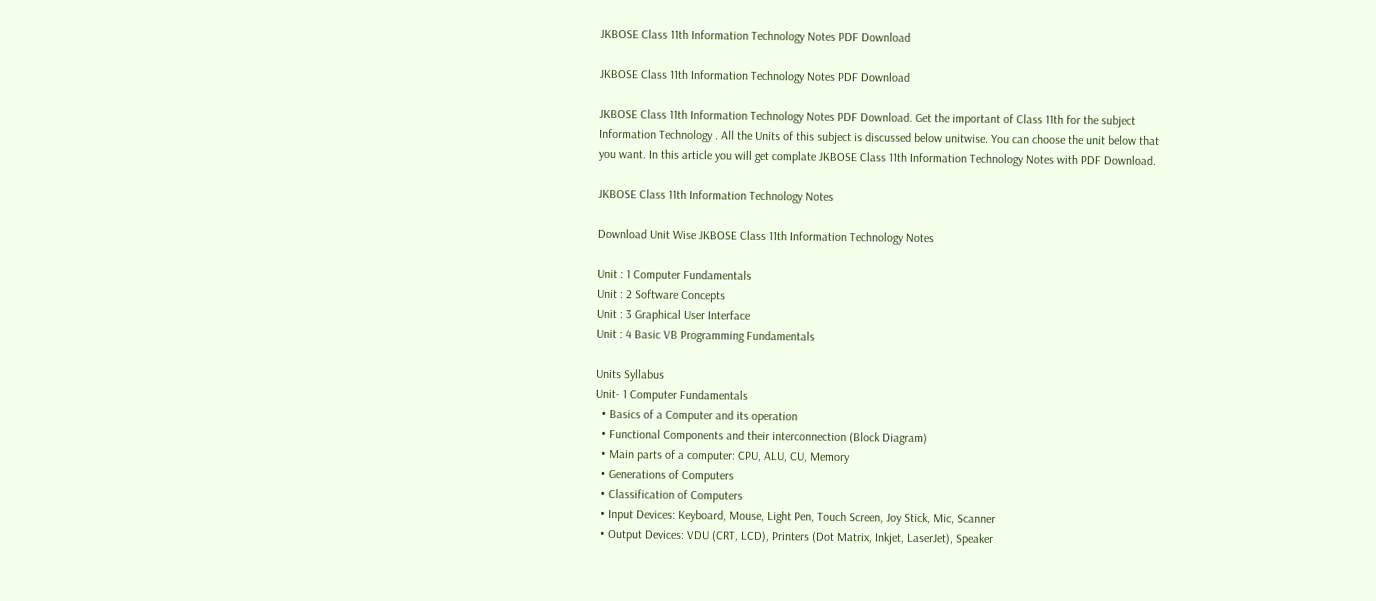JKBOSE Class 11th Information Technology Notes PDF Download

JKBOSE Class 11th Information Technology Notes PDF Download

JKBOSE Class 11th Information Technology Notes PDF Download. Get the important of Class 11th for the subject Information Technology . All the Units of this subject is discussed below unitwise. You can choose the unit below that you want. In this article you will get complate JKBOSE Class 11th Information Technology Notes with PDF Download.

JKBOSE Class 11th Information Technology Notes

Download Unit Wise JKBOSE Class 11th Information Technology Notes

Unit : 1 Computer Fundamentals
Unit : 2 Software Concepts
Unit : 3 Graphical User Interface
Unit : 4 Basic VB Programming Fundamentals

Units Syllabus
Unit- 1 Computer Fundamentals
  • Basics of a Computer and its operation
  • Functional Components and their interconnection (Block Diagram)
  • Main parts of a computer: CPU, ALU, CU, Memory
  • Generations of Computers
  • Classification of Computers
  • Input Devices: Keyboard, Mouse, Light Pen, Touch Screen, Joy Stick, Mic, Scanner
  • Output Devices: VDU (CRT, LCD), Printers (Dot Matrix, Inkjet, LaserJet), Speaker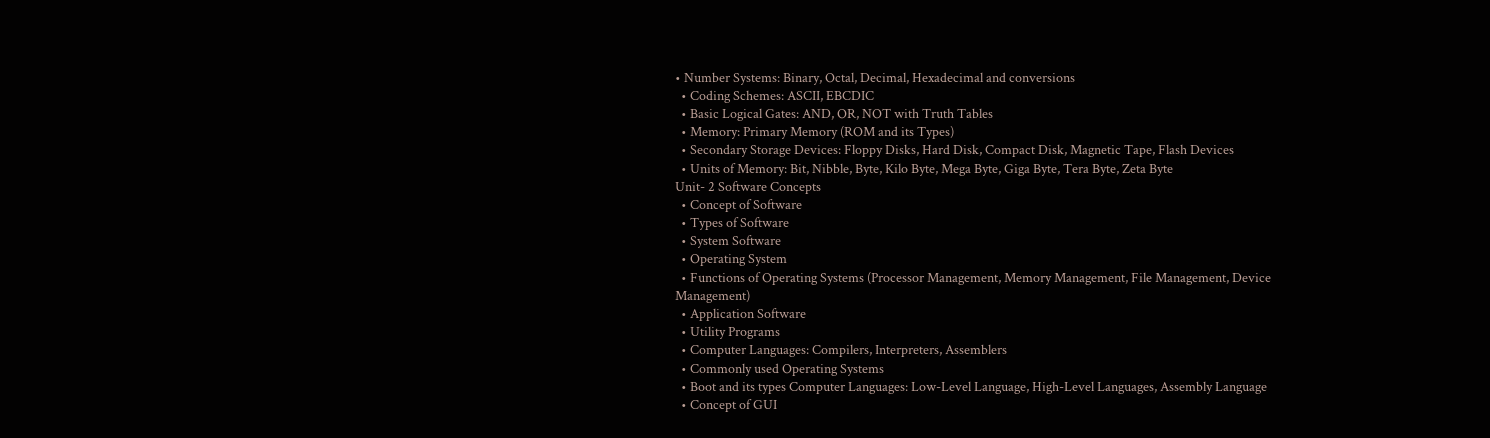• Number Systems: Binary, Octal, Decimal, Hexadecimal and conversions
  • Coding Schemes: ASCII, EBCDIC
  • Basic Logical Gates: AND, OR, NOT with Truth Tables
  • Memory: Primary Memory (ROM and its Types)
  • Secondary Storage Devices: Floppy Disks, Hard Disk, Compact Disk, Magnetic Tape, Flash Devices
  • Units of Memory: Bit, Nibble, Byte, Kilo Byte, Mega Byte, Giga Byte, Tera Byte, Zeta Byte
Unit- 2 Software Concepts
  • Concept of Software
  • Types of Software
  • System Software
  • Operating System
  • Functions of Operating Systems (Processor Management, Memory Management, File Management, Device Management)
  • Application Software
  • Utility Programs
  • Computer Languages: Compilers, Interpreters, Assemblers
  • Commonly used Operating Systems
  • Boot and its types Computer Languages: Low-Level Language, High-Level Languages, Assembly Language
  • Concept of GUI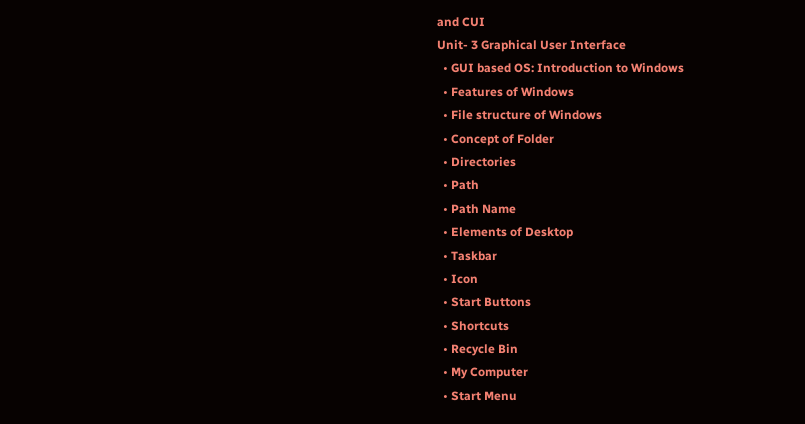and CUI
Unit- 3 Graphical User Interface
  • GUI based OS: Introduction to Windows
  • Features of Windows
  • File structure of Windows
  • Concept of Folder
  • Directories
  • Path
  • Path Name
  • Elements of Desktop
  • Taskbar
  • Icon
  • Start Buttons
  • Shortcuts
  • Recycle Bin
  • My Computer
  • Start Menu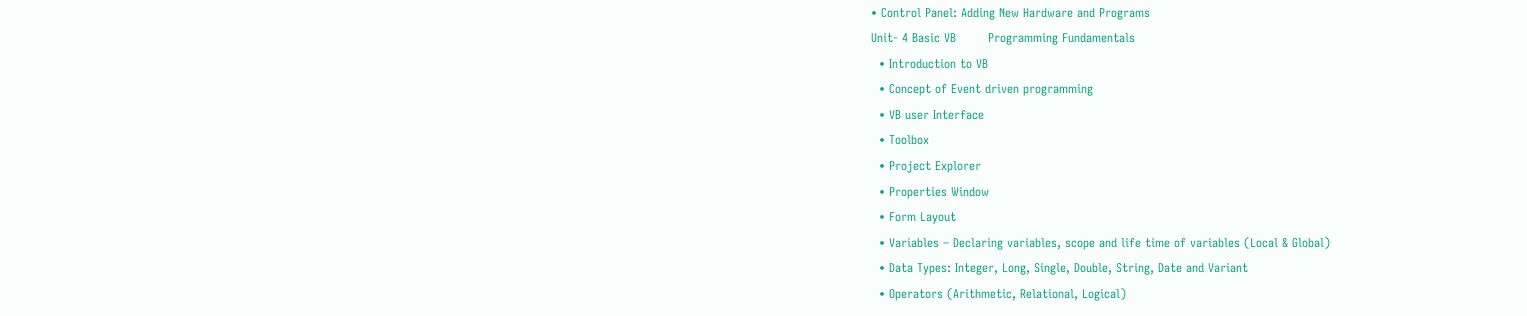• Control Panel: Adding New Hardware and Programs
Unit- 4 Basic VB        Programming Fundamentals
  • Introduction to VB
  • Concept of Event driven programming
  • VB user Interface
  • Toolbox
  • Project Explorer
  • Properties Window
  • Form Layout
  • Variables – Declaring variables, scope and life time of variables (Local & Global)
  • Data Types: Integer, Long, Single, Double, String, Date and Variant
  • Operators (Arithmetic, Relational, Logical)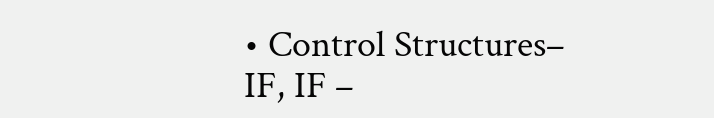• Control Structures– IF, IF –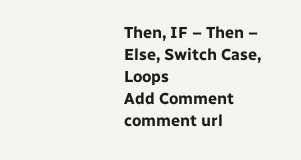Then, IF – Then – Else, Switch Case, Loops
Add Comment
comment url